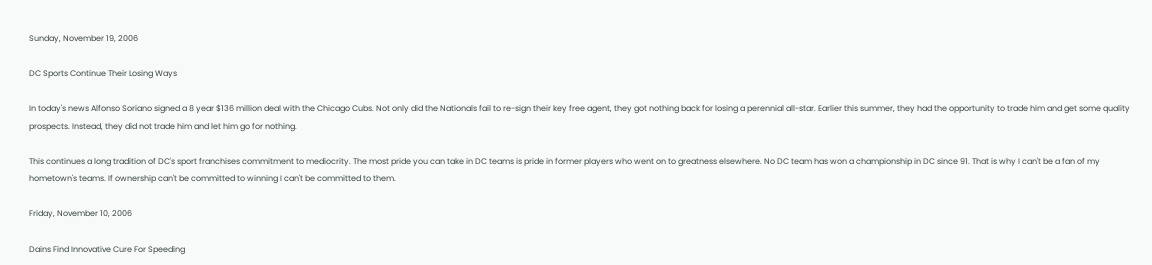Sunday, November 19, 2006

DC Sports Continue Their Losing Ways

In today's news Alfonso Soriano signed a 8 year $136 million deal with the Chicago Cubs. Not only did the Nationals fail to re-sign their key free agent, they got nothing back for losing a perennial all-star. Earlier this summer, they had the opportunity to trade him and get some quality prospects. Instead, they did not trade him and let him go for nothing.

This continues a long tradition of DC's sport franchises commitment to mediocrity. The most pride you can take in DC teams is pride in former players who went on to greatness elsewhere. No DC team has won a championship in DC since 91. That is why I can't be a fan of my hometown's teams. If ownership can't be committed to winning I can't be committed to them.

Friday, November 10, 2006

Dains Find Innovative Cure For Speeding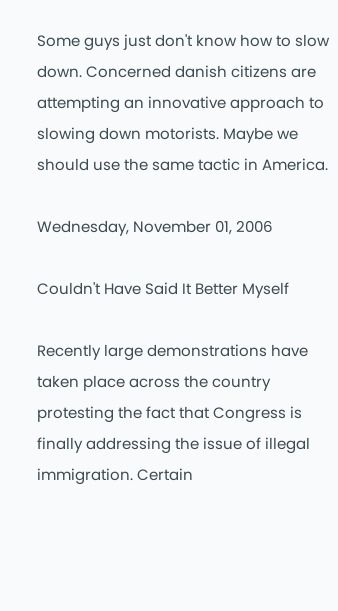Some guys just don't know how to slow down. Concerned danish citizens are attempting an innovative approach to slowing down motorists. Maybe we should use the same tactic in America.

Wednesday, November 01, 2006

Couldn't Have Said It Better Myself

Recently large demonstrations have taken place across the country
protesting the fact that Congress is finally addressing the issue of illegal
immigration. Certain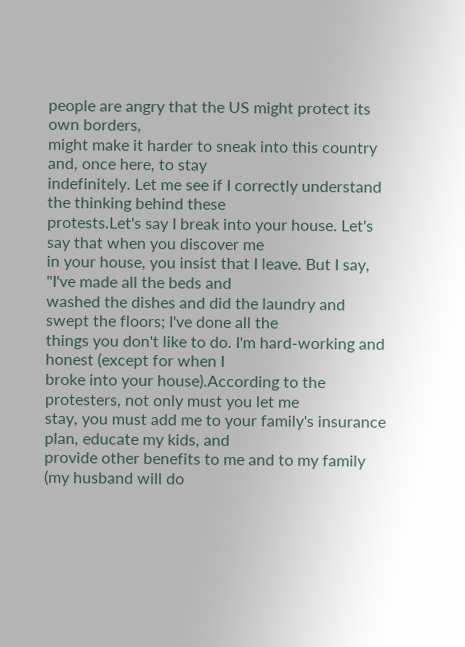people are angry that the US might protect its own borders,
might make it harder to sneak into this country and, once here, to stay
indefinitely. Let me see if I correctly understand the thinking behind these
protests.Let's say I break into your house. Let's say that when you discover me
in your house, you insist that I leave. But I say, "I've made all the beds and
washed the dishes and did the laundry and swept the floors; I've done all the
things you don't like to do. I'm hard-working and honest (except for when I
broke into your house).According to the protesters, not only must you let me
stay, you must add me to your family's insurance plan, educate my kids, and
provide other benefits to me and to my family (my husband will do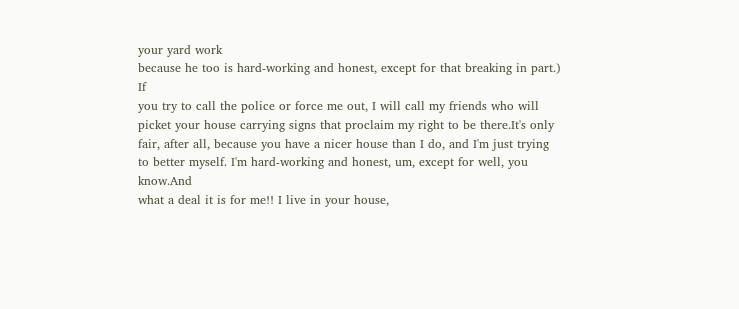your yard work
because he too is hard-working and honest, except for that breaking in part.) If
you try to call the police or force me out, I will call my friends who will
picket your house carrying signs that proclaim my right to be there.It's only
fair, after all, because you have a nicer house than I do, and I'm just trying
to better myself. I'm hard-working and honest, um, except for well, you know.And
what a deal it is for me!! I live in your house,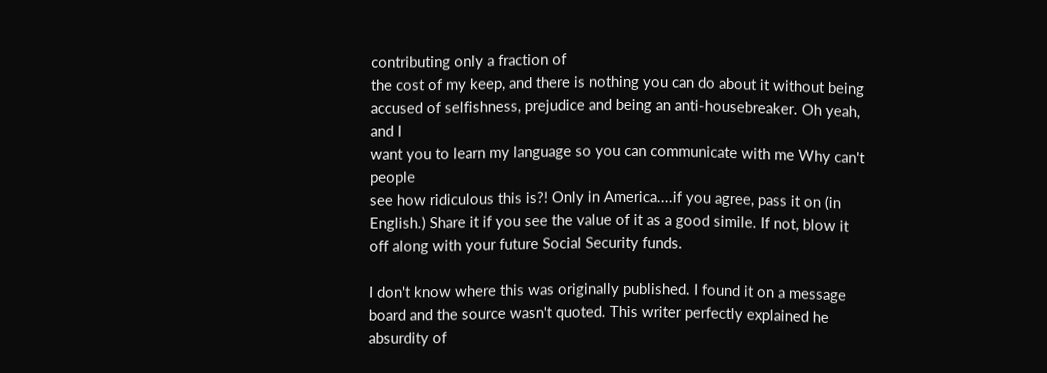contributing only a fraction of
the cost of my keep, and there is nothing you can do about it without being
accused of selfishness, prejudice and being an anti-housebreaker. Oh yeah, and I
want you to learn my language so you can communicate with me Why can't people
see how ridiculous this is?! Only in America....if you agree, pass it on (in
English.) Share it if you see the value of it as a good simile. If not, blow it
off along with your future Social Security funds.

I don't know where this was originally published. I found it on a message board and the source wasn't quoted. This writer perfectly explained he absurdity of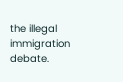the illegal immigration debate.